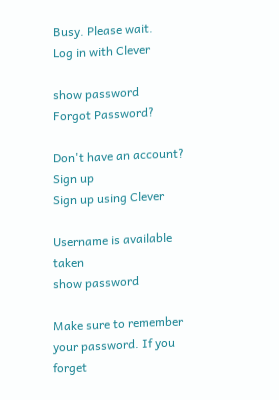Busy. Please wait.
Log in with Clever

show password
Forgot Password?

Don't have an account?  Sign up
Sign up using Clever

Username is available taken
show password

Make sure to remember your password. If you forget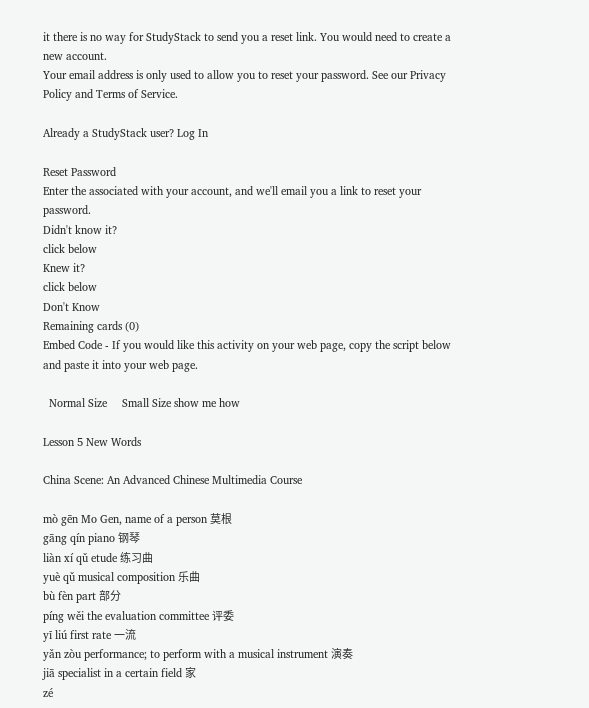it there is no way for StudyStack to send you a reset link. You would need to create a new account.
Your email address is only used to allow you to reset your password. See our Privacy Policy and Terms of Service.

Already a StudyStack user? Log In

Reset Password
Enter the associated with your account, and we'll email you a link to reset your password.
Didn't know it?
click below
Knew it?
click below
Don't Know
Remaining cards (0)
Embed Code - If you would like this activity on your web page, copy the script below and paste it into your web page.

  Normal Size     Small Size show me how

Lesson 5 New Words

China Scene: An Advanced Chinese Multimedia Course

mò gēn Mo Gen, name of a person 莫根
gāng qín piano 钢琴
liàn xí qǔ etude 练习曲
yuè qǔ musical composition 乐曲
bù fèn part 部分
píng wěi the evaluation committee 评委
yī liú first rate 一流
yǎn zòu performance; to perform with a musical instrument 演奏
jiā specialist in a certain field 家
zé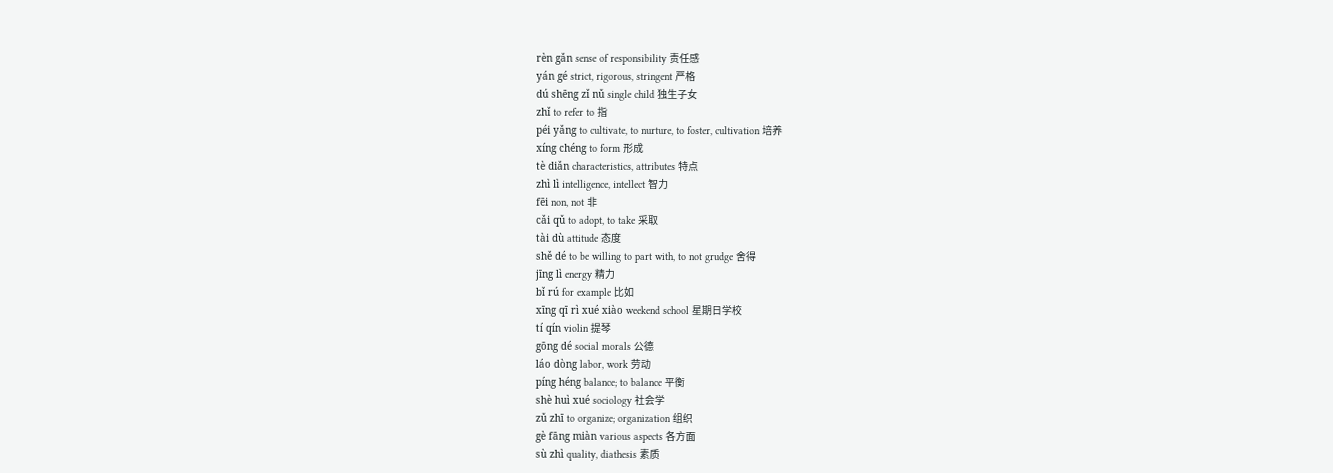rèn gǎn sense of responsibility 责任感
yán gé strict, rigorous, stringent 严格
dú shēng zǐ nǔ single child 独生子女
zhǐ to refer to 指
péi yǎng to cultivate, to nurture, to foster, cultivation 培养
xíng chéng to form 形成
tè diǎn characteristics, attributes 特点
zhì lì intelligence, intellect 智力
fēi non, not 非
cǎi qǔ to adopt, to take 采取
tài dù attitude 态度
shě dé to be willing to part with, to not grudge 舍得
jīng lì energy 精力
bǐ rú for example 比如
xīng qī rì xué xiào weekend school 星期日学校
tí qín violin 提琴
gōng dé social morals 公德
láo dòng labor, work 劳动
píng héng balance; to balance 平衡
shè huì xué sociology 社会学
zǔ zhī to organize; organization 组织
gè fāng miàn various aspects 各方面
sù zhì quality, diathesis 素质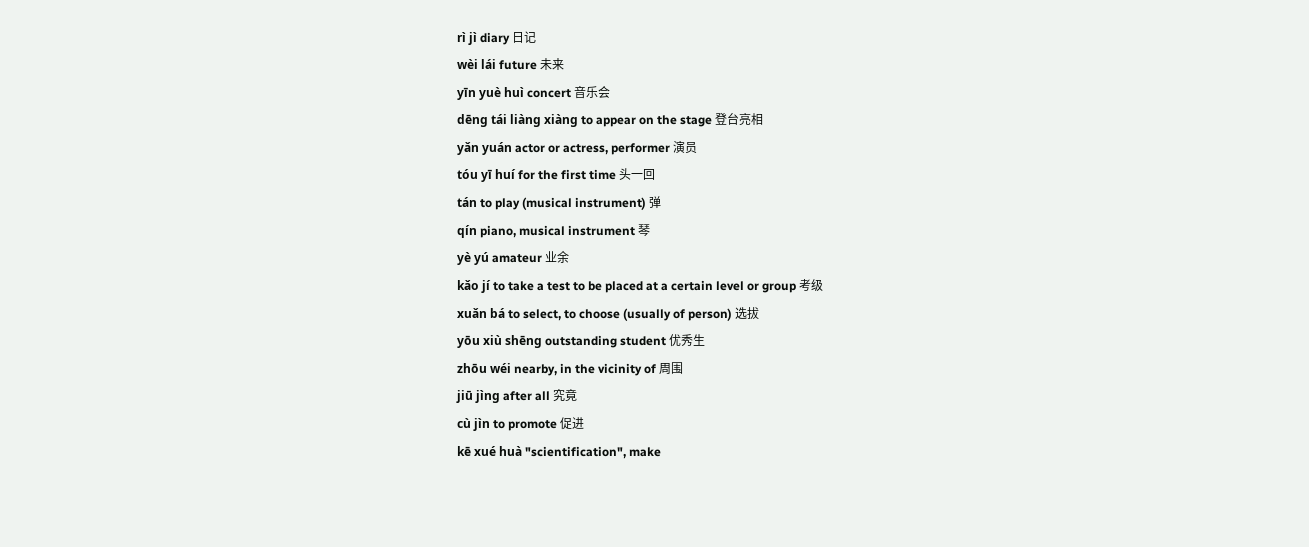rì jì diary 日记
wèi lái future 未来
yīn yuè huì concert 音乐会
dēng tái liàng xiàng to appear on the stage 登台亮相
yǎn yuán actor or actress, performer 演员
tóu yī huí for the first time 头一回
tán to play (musical instrument) 弹
qín piano, musical instrument 琴
yè yú amateur 业余
kǎo jí to take a test to be placed at a certain level or group 考级
xuǎn bá to select, to choose (usually of person) 选拔
yōu xiù shēng outstanding student 优秀生
zhōu wéi nearby, in the vicinity of 周围
jiū jìng after all 究竟
cù jìn to promote 促进
kē xué huà "scientification", make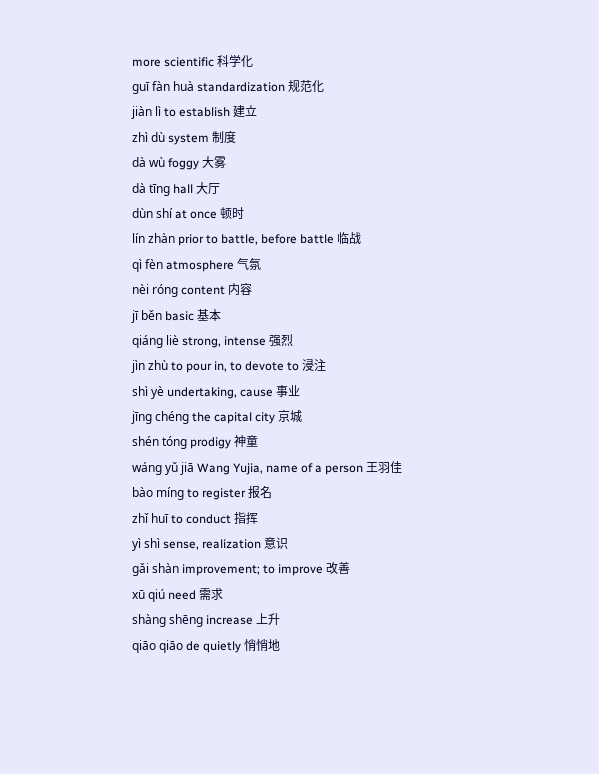more scientific 科学化
guī fàn huà standardization 规范化
jiàn lì to establish 建立
zhì dù system 制度
dà wù foggy 大雾
dà tīng hall 大厅
dùn shí at once 顿时
lín zhàn prior to battle, before battle 临战
qì fèn atmosphere 气氛
nèi róng content 内容
jī běn basic 基本
qiáng liè strong, intense 强烈
jìn zhù to pour in, to devote to 浸注
shì yè undertaking, cause 事业
jīng chéng the capital city 京城
shén tóng prodigy 神童
wáng yǔ jiā Wang Yujia, name of a person 王羽佳
bào míng to register 报名
zhǐ huī to conduct 指挥
yì shì sense, realization 意识
gǎi shàn improvement; to improve 改善
xū qiú need 需求
shàng shēng increase 上升
qiāo qiāo de quietly 悄悄地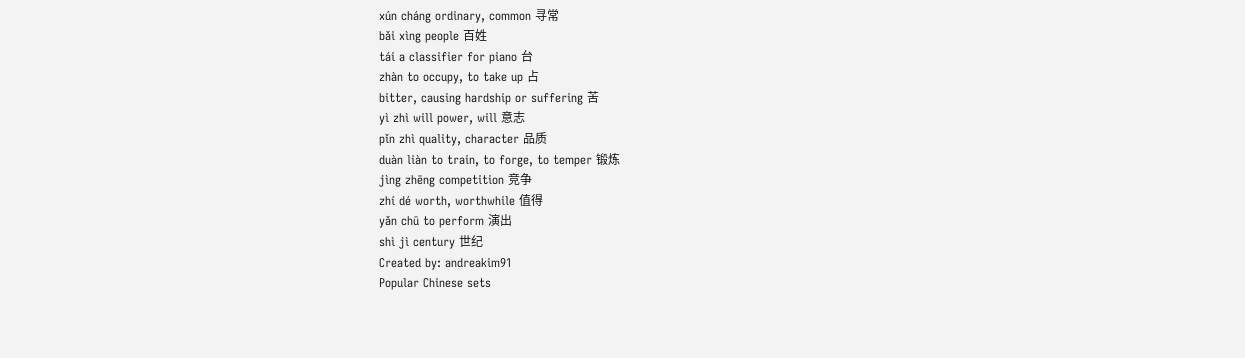xún cháng ordinary, common 寻常
bǎi xìng people 百姓
tái a classifier for piano 台
zhàn to occupy, to take up 占
bitter, causing hardship or suffering 苦
yì zhì will power, will 意志
pǐn zhì quality, character 品质
duàn liàn to train, to forge, to temper 锻炼
jìng zhēng competition 竞争
zhí dé worth, worthwhile 值得
yǎn chū to perform 演出
shì jì century 世纪
Created by: andreakim91
Popular Chinese sets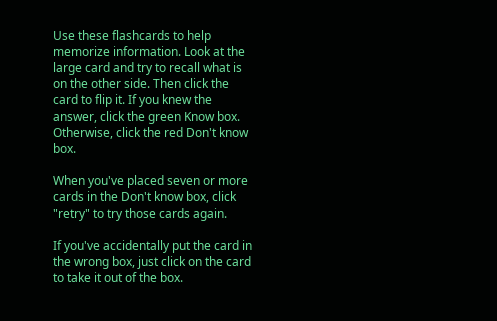Use these flashcards to help memorize information. Look at the large card and try to recall what is on the other side. Then click the card to flip it. If you knew the answer, click the green Know box. Otherwise, click the red Don't know box.

When you've placed seven or more cards in the Don't know box, click "retry" to try those cards again.

If you've accidentally put the card in the wrong box, just click on the card to take it out of the box.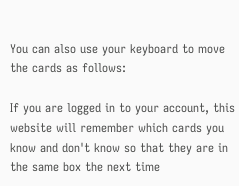You can also use your keyboard to move the cards as follows:

If you are logged in to your account, this website will remember which cards you know and don't know so that they are in the same box the next time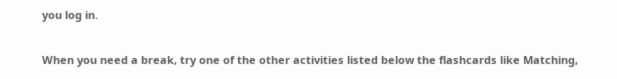you log in.

When you need a break, try one of the other activities listed below the flashcards like Matching,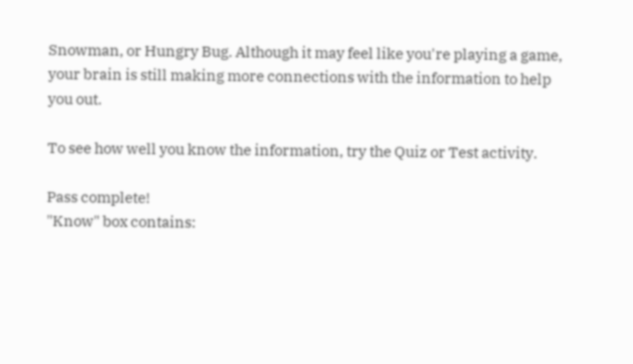Snowman, or Hungry Bug. Although it may feel like you're playing a game, your brain is still making more connections with the information to help you out.

To see how well you know the information, try the Quiz or Test activity.

Pass complete!
"Know" box contains: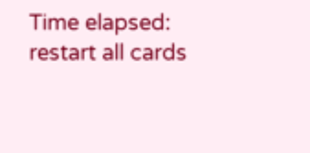Time elapsed:
restart all cards